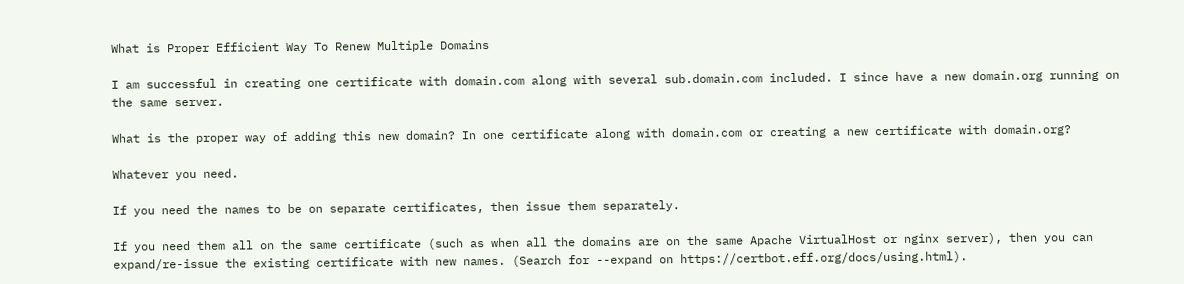What is Proper Efficient Way To Renew Multiple Domains

I am successful in creating one certificate with domain.com along with several sub.domain.com included. I since have a new domain.org running on the same server.

What is the proper way of adding this new domain? In one certificate along with domain.com or creating a new certificate with domain.org?

Whatever you need.

If you need the names to be on separate certificates, then issue them separately.

If you need them all on the same certificate (such as when all the domains are on the same Apache VirtualHost or nginx server), then you can expand/re-issue the existing certificate with new names. (Search for --expand on https://certbot.eff.org/docs/using.html).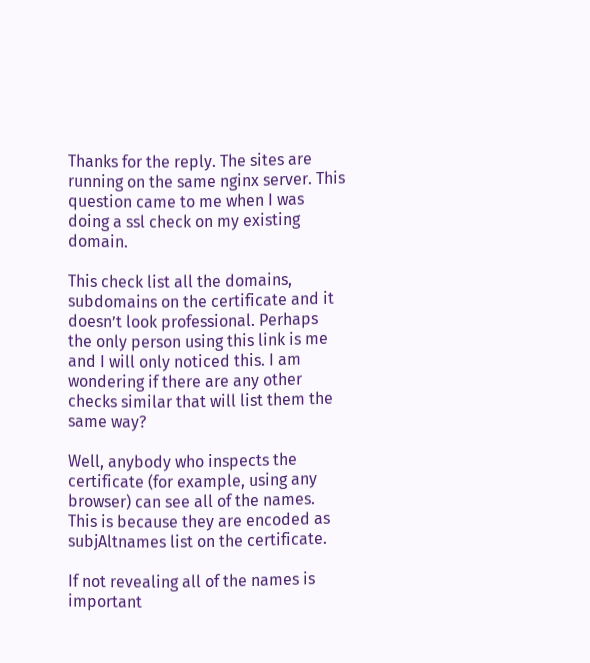Thanks for the reply. The sites are running on the same nginx server. This question came to me when I was doing a ssl check on my existing domain.

This check list all the domains, subdomains on the certificate and it doesn’t look professional. Perhaps the only person using this link is me and I will only noticed this. I am wondering if there are any other checks similar that will list them the same way?

Well, anybody who inspects the certificate (for example, using any browser) can see all of the names. This is because they are encoded as subjAltnames list on the certificate.

If not revealing all of the names is important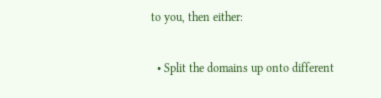to you, then either:

  • Split the domains up onto different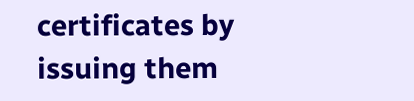certificates by issuing them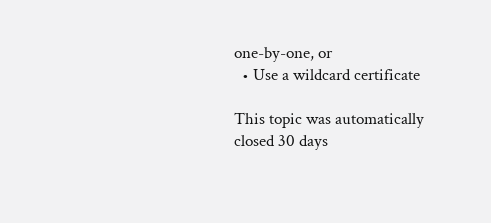one-by-one, or
  • Use a wildcard certificate

This topic was automatically closed 30 days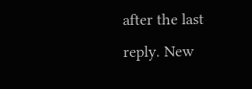after the last reply. New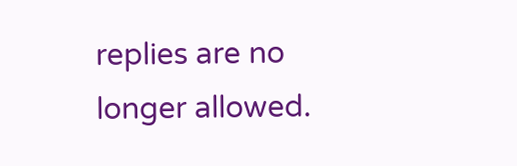replies are no longer allowed.